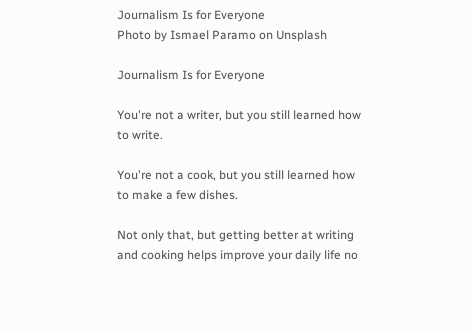Journalism Is for Everyone
Photo by Ismael Paramo on Unsplash

Journalism Is for Everyone

You're not a writer, but you still learned how to write.

You're not a cook, but you still learned how to make a few dishes.

Not only that, but getting better at writing and cooking helps improve your daily life no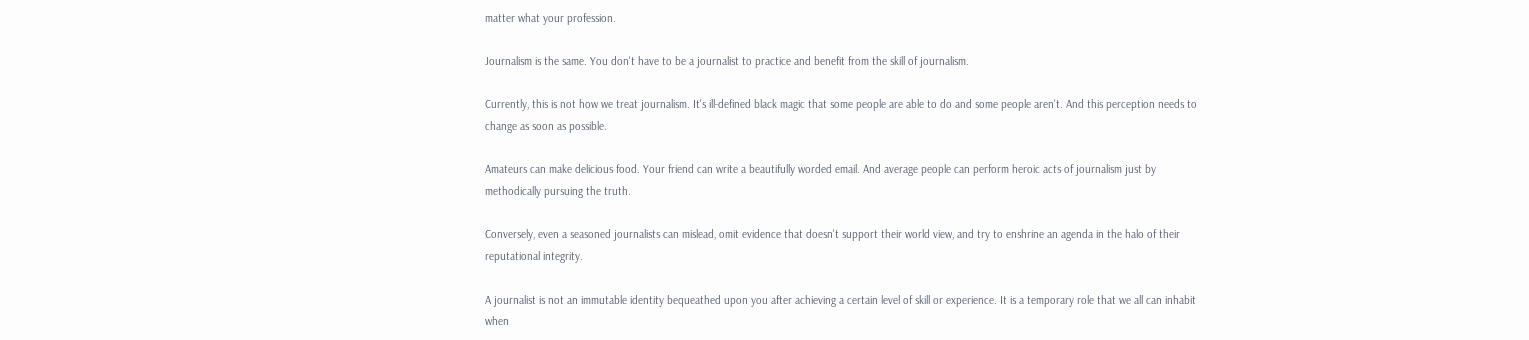matter what your profession.

Journalism is the same. You don't have to be a journalist to practice and benefit from the skill of journalism.

Currently, this is not how we treat journalism. It's ill-defined black magic that some people are able to do and some people aren't. And this perception needs to change as soon as possible.

Amateurs can make delicious food. Your friend can write a beautifully worded email. And average people can perform heroic acts of journalism just by methodically pursuing the truth.

Conversely, even a seasoned journalists can mislead, omit evidence that doesn't support their world view, and try to enshrine an agenda in the halo of their reputational integrity.

A journalist is not an immutable identity bequeathed upon you after achieving a certain level of skill or experience. It is a temporary role that we all can inhabit when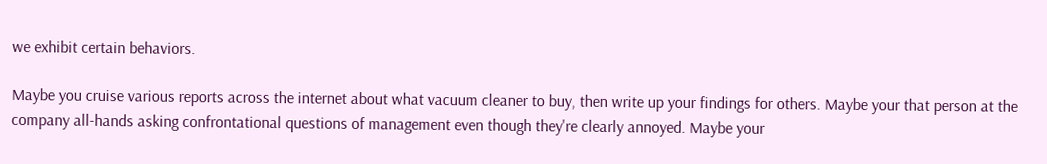we exhibit certain behaviors.

Maybe you cruise various reports across the internet about what vacuum cleaner to buy, then write up your findings for others. Maybe your that person at the company all-hands asking confrontational questions of management even though they're clearly annoyed. Maybe your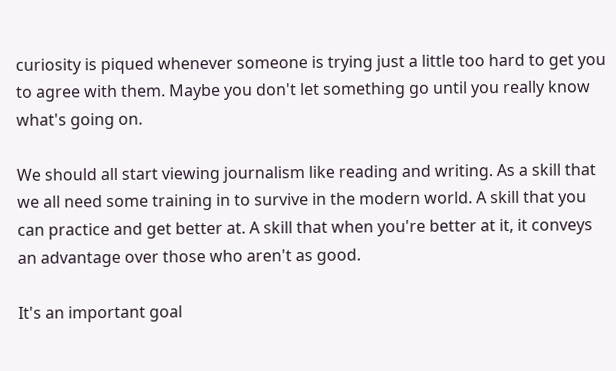curiosity is piqued whenever someone is trying just a little too hard to get you to agree with them. Maybe you don't let something go until you really know what's going on.

We should all start viewing journalism like reading and writing. As a skill that we all need some training in to survive in the modern world. A skill that you can practice and get better at. A skill that when you're better at it, it conveys an advantage over those who aren't as good.

It's an important goal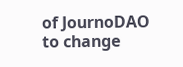of JournoDAO to change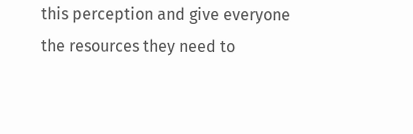this perception and give everyone the resources they need to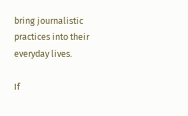bring journalistic practices into their everyday lives.

If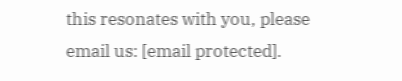this resonates with you, please email us: [email protected].